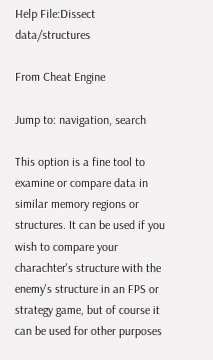Help File:Dissect data/structures

From Cheat Engine

Jump to: navigation, search

This option is a fine tool to examine or compare data in similar memory regions or structures. It can be used if you wish to compare your charachter's structure with the enemy's structure in an FPS or strategy game, but of course it can be used for other purposes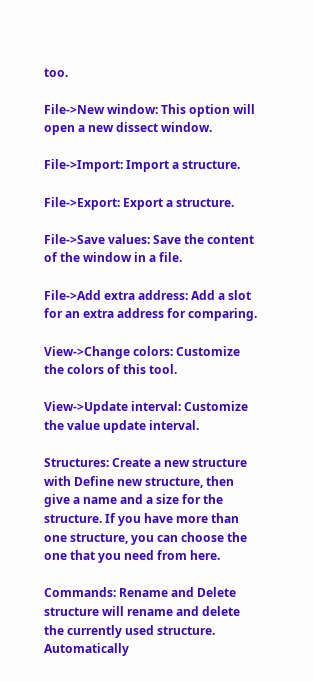too.

File->New window: This option will open a new dissect window.

File->Import: Import a structure.

File->Export: Export a structure.

File->Save values: Save the content of the window in a file.

File->Add extra address: Add a slot for an extra address for comparing.

View->Change colors: Customize the colors of this tool.

View->Update interval: Customize the value update interval.

Structures: Create a new structure with Define new structure, then give a name and a size for the structure. If you have more than one structure, you can choose the one that you need from here.

Commands: Rename and Delete structure will rename and delete the currently used structure. Automatically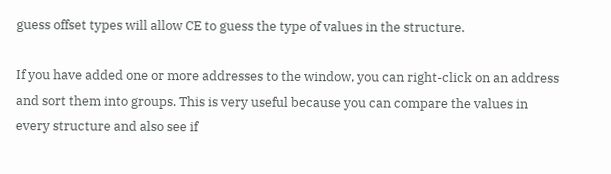guess offset types will allow CE to guess the type of values in the structure.

If you have added one or more addresses to the window, you can right-click on an address and sort them into groups. This is very useful because you can compare the values in every structure and also see if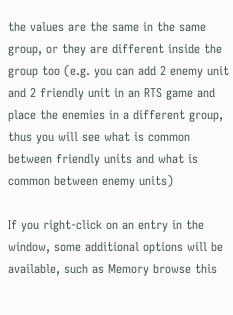the values are the same in the same group, or they are different inside the group too (e.g. you can add 2 enemy unit and 2 friendly unit in an RTS game and place the enemies in a different group, thus you will see what is common between friendly units and what is common between enemy units)

If you right-click on an entry in the window, some additional options will be available, such as Memory browse this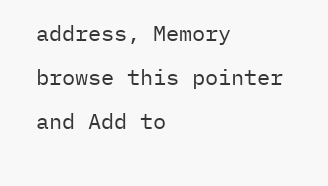address, Memory browse this pointer and Add to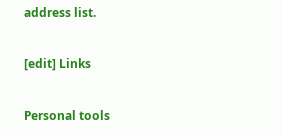address list.

[edit] Links

Personal tools